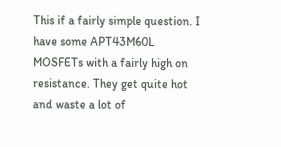This if a fairly simple question. I have some APT43M60L MOSFETs with a fairly high on resistance. They get quite hot and waste a lot of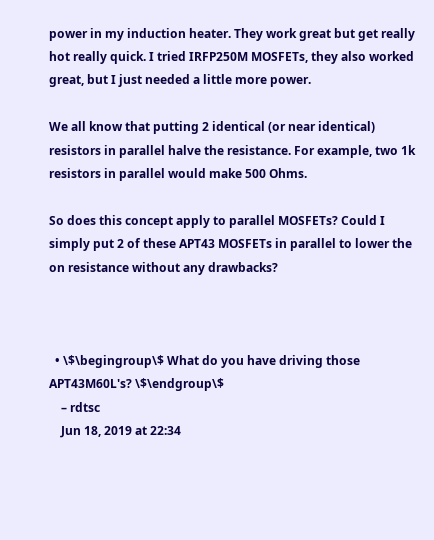power in my induction heater. They work great but get really hot really quick. I tried IRFP250M MOSFETs, they also worked great, but I just needed a little more power.

We all know that putting 2 identical (or near identical) resistors in parallel halve the resistance. For example, two 1k resistors in parallel would make 500 Ohms.

So does this concept apply to parallel MOSFETs? Could I simply put 2 of these APT43 MOSFETs in parallel to lower the on resistance without any drawbacks?



  • \$\begingroup\$ What do you have driving those APT43M60L's? \$\endgroup\$
    – rdtsc
    Jun 18, 2019 at 22:34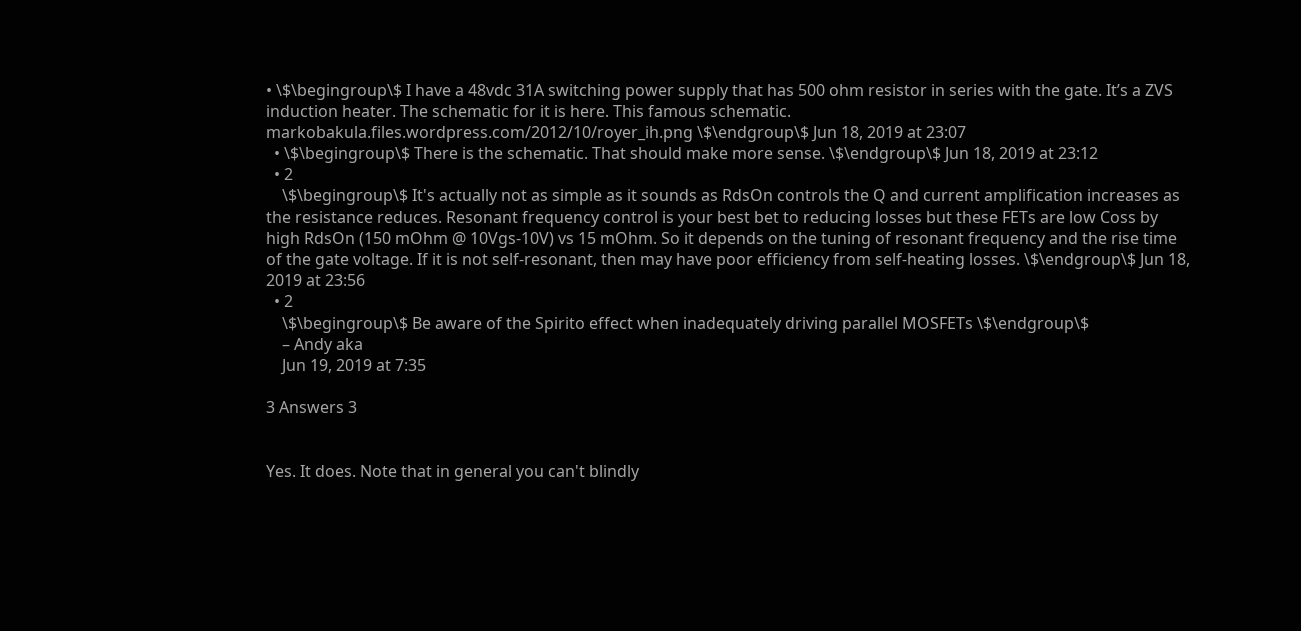• \$\begingroup\$ I have a 48vdc 31A switching power supply that has 500 ohm resistor in series with the gate. It’s a ZVS induction heater. The schematic for it is here. This famous schematic. markobakula.files.wordpress.com/2012/10/royer_ih.png \$\endgroup\$ Jun 18, 2019 at 23:07
  • \$\begingroup\$ There is the schematic. That should make more sense. \$\endgroup\$ Jun 18, 2019 at 23:12
  • 2
    \$\begingroup\$ It's actually not as simple as it sounds as RdsOn controls the Q and current amplification increases as the resistance reduces. Resonant frequency control is your best bet to reducing losses but these FETs are low Coss by high RdsOn (150 mOhm @ 10Vgs-10V) vs 15 mOhm. So it depends on the tuning of resonant frequency and the rise time of the gate voltage. If it is not self-resonant, then may have poor efficiency from self-heating losses. \$\endgroup\$ Jun 18, 2019 at 23:56
  • 2
    \$\begingroup\$ Be aware of the Spirito effect when inadequately driving parallel MOSFETs \$\endgroup\$
    – Andy aka
    Jun 19, 2019 at 7:35

3 Answers 3


Yes. It does. Note that in general you can't blindly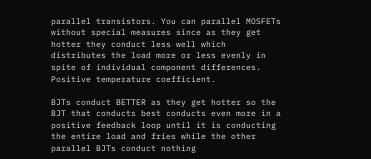parallel transistors. You can parallel MOSFETs without special measures since as they get hotter they conduct less well which distributes the load more or less evenly in spite of individual component differences. Positive temperature coefficient.

BJTs conduct BETTER as they get hotter so the BJT that conducts best conducts even more in a positive feedback loop until it is conducting the entire load and fries while the other parallel BJTs conduct nothing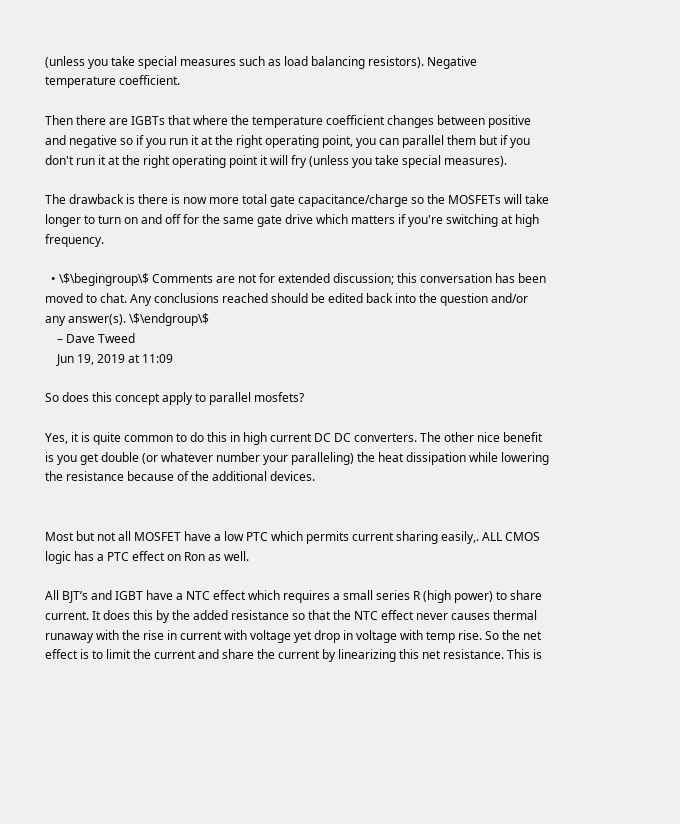(unless you take special measures such as load balancing resistors). Negative temperature coefficient.

Then there are IGBTs that where the temperature coefficient changes between positive and negative so if you run it at the right operating point, you can parallel them but if you don't run it at the right operating point it will fry (unless you take special measures).

The drawback is there is now more total gate capacitance/charge so the MOSFETs will take longer to turn on and off for the same gate drive which matters if you're switching at high frequency.

  • \$\begingroup\$ Comments are not for extended discussion; this conversation has been moved to chat. Any conclusions reached should be edited back into the question and/or any answer(s). \$\endgroup\$
    – Dave Tweed
    Jun 19, 2019 at 11:09

So does this concept apply to parallel mosfets?

Yes, it is quite common to do this in high current DC DC converters. The other nice benefit is you get double (or whatever number your paralleling) the heat dissipation while lowering the resistance because of the additional devices.


Most but not all MOSFET have a low PTC which permits current sharing easily,. ALL CMOS logic has a PTC effect on Ron as well.

All BJT’s and IGBT have a NTC effect which requires a small series R (high power) to share current. It does this by the added resistance so that the NTC effect never causes thermal runaway with the rise in current with voltage yet drop in voltage with temp rise. So the net effect is to limit the current and share the current by linearizing this net resistance. This is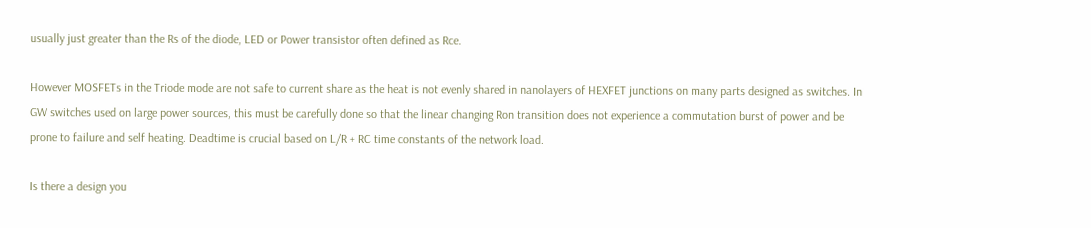usually just greater than the Rs of the diode, LED or Power transistor often defined as Rce.

However MOSFETs in the Triode mode are not safe to current share as the heat is not evenly shared in nanolayers of HEXFET junctions on many parts designed as switches. In GW switches used on large power sources, this must be carefully done so that the linear changing Ron transition does not experience a commutation burst of power and be prone to failure and self heating. Deadtime is crucial based on L/R + RC time constants of the network load.

Is there a design you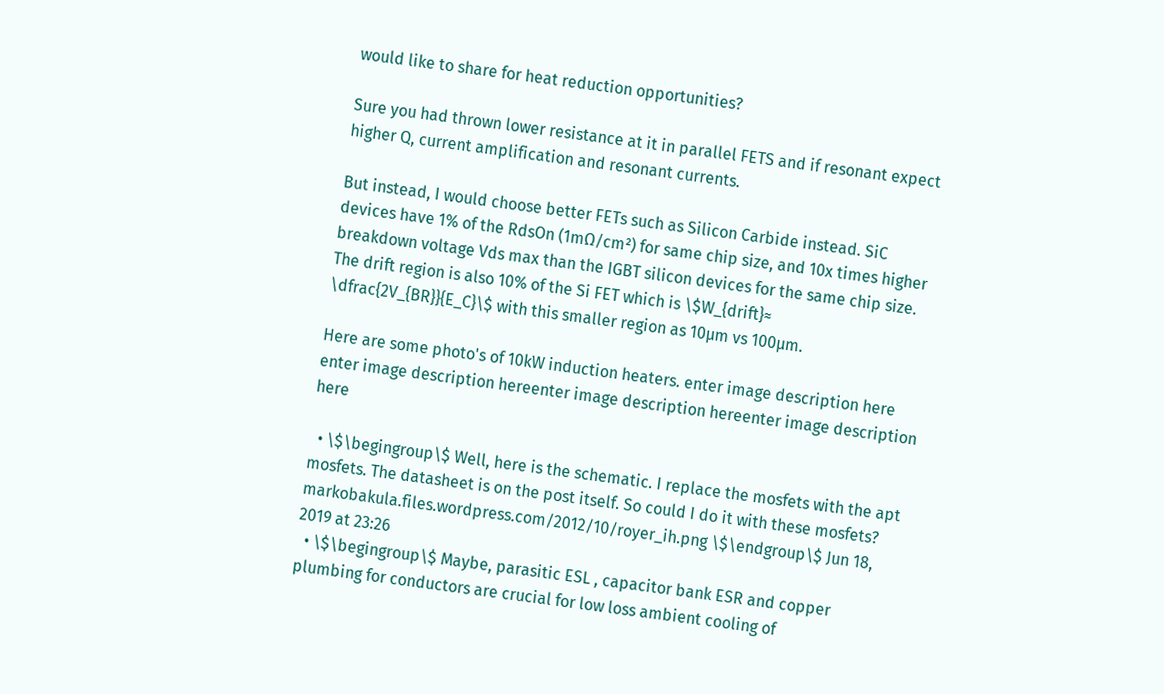would like to share for heat reduction opportunities?

Sure you had thrown lower resistance at it in parallel FETS and if resonant expect higher Q, current amplification and resonant currents.

But instead, I would choose better FETs such as Silicon Carbide instead. SiC devices have 1% of the RdsOn (1mΩ/cm²) for same chip size, and 10x times higher breakdown voltage Vds max than the IGBT silicon devices for the same chip size. The drift region is also 10% of the Si FET which is \$W_{drift}≈ \dfrac{2V_{BR}}{E_C}\$ with this smaller region as 10µm vs 100µm.

Here are some photo's of 10kW induction heaters. enter image description here enter image description hereenter image description hereenter image description here

  • \$\begingroup\$ Well, here is the schematic. I replace the mosfets with the apt mosfets. The datasheet is on the post itself. So could I do it with these mosfets? markobakula.files.wordpress.com/2012/10/royer_ih.png \$\endgroup\$ Jun 18, 2019 at 23:26
  • \$\begingroup\$ Maybe, parasitic ESL , capacitor bank ESR and copper plumbing for conductors are crucial for low loss ambient cooling of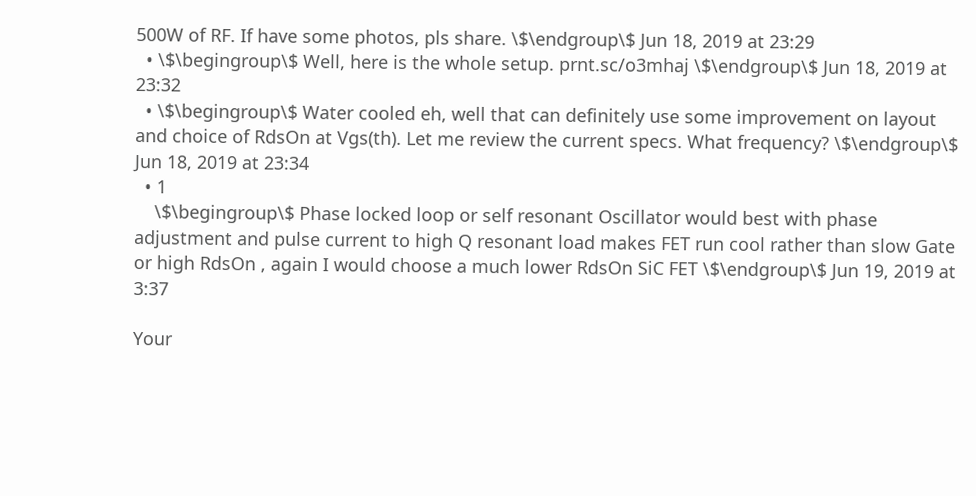500W of RF. If have some photos, pls share. \$\endgroup\$ Jun 18, 2019 at 23:29
  • \$\begingroup\$ Well, here is the whole setup. prnt.sc/o3mhaj \$\endgroup\$ Jun 18, 2019 at 23:32
  • \$\begingroup\$ Water cooled eh, well that can definitely use some improvement on layout and choice of RdsOn at Vgs(th). Let me review the current specs. What frequency? \$\endgroup\$ Jun 18, 2019 at 23:34
  • 1
    \$\begingroup\$ Phase locked loop or self resonant Oscillator would best with phase adjustment and pulse current to high Q resonant load makes FET run cool rather than slow Gate or high RdsOn , again I would choose a much lower RdsOn SiC FET \$\endgroup\$ Jun 19, 2019 at 3:37

Your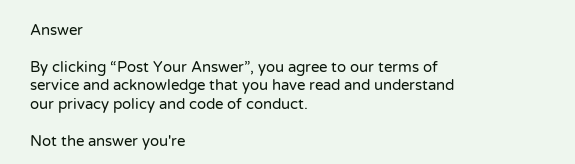Answer

By clicking “Post Your Answer”, you agree to our terms of service and acknowledge that you have read and understand our privacy policy and code of conduct.

Not the answer you're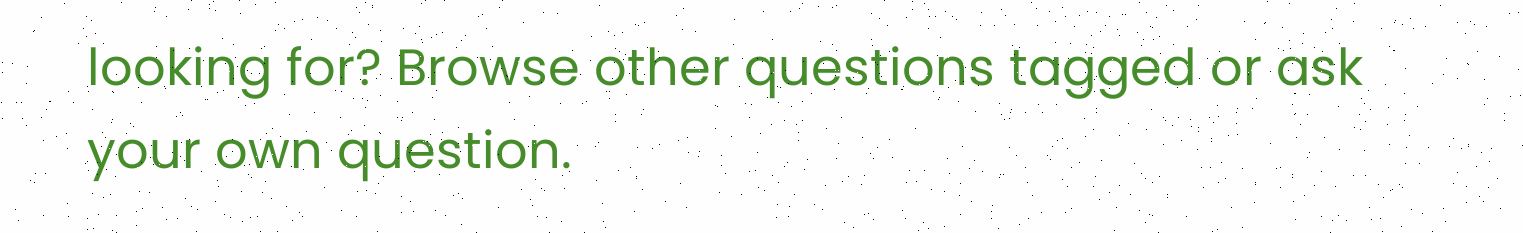looking for? Browse other questions tagged or ask your own question.